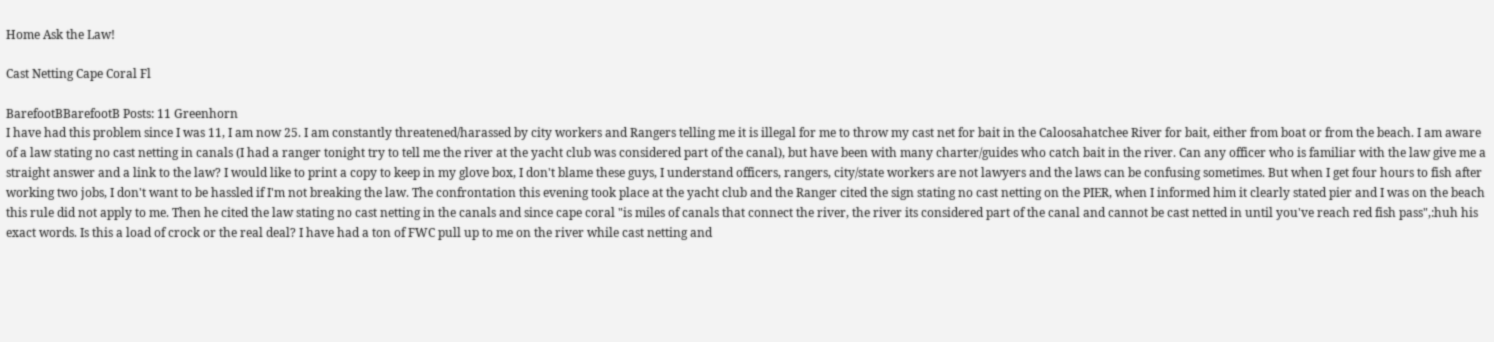Home Ask the Law!

Cast Netting Cape Coral Fl

BarefootBBarefootB Posts: 11 Greenhorn
I have had this problem since I was 11, I am now 25. I am constantly threatened/harassed by city workers and Rangers telling me it is illegal for me to throw my cast net for bait in the Caloosahatchee River for bait, either from boat or from the beach. I am aware of a law stating no cast netting in canals (I had a ranger tonight try to tell me the river at the yacht club was considered part of the canal), but have been with many charter/guides who catch bait in the river. Can any officer who is familiar with the law give me a straight answer and a link to the law? I would like to print a copy to keep in my glove box, I don't blame these guys, I understand officers, rangers, city/state workers are not lawyers and the laws can be confusing sometimes. But when I get four hours to fish after working two jobs, I don't want to be hassled if I'm not breaking the law. The confrontation this evening took place at the yacht club and the Ranger cited the sign stating no cast netting on the PIER, when I informed him it clearly stated pier and I was on the beach this rule did not apply to me. Then he cited the law stating no cast netting in the canals and since cape coral "is miles of canals that connect the river, the river its considered part of the canal and cannot be cast netted in until you've reach red fish pass",:huh his exact words. Is this a load of crock or the real deal? I have had a ton of FWC pull up to me on the river while cast netting and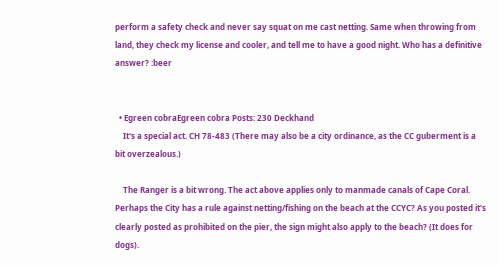perform a safety check and never say squat on me cast netting. Same when throwing from land, they check my license and cooler, and tell me to have a good night. Who has a definitive answer? :beer


  • Egreen cobraEgreen cobra Posts: 230 Deckhand
    It's a special act. CH 78-483 (There may also be a city ordinance, as the CC guberment is a bit overzealous.)

    The Ranger is a bit wrong. The act above applies only to manmade canals of Cape Coral. Perhaps the City has a rule against netting/fishing on the beach at the CCYC? As you posted it's clearly posted as prohibited on the pier, the sign might also apply to the beach? (It does for dogs).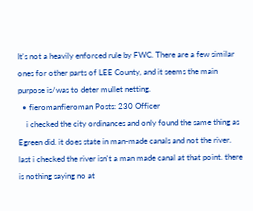It's not a heavily enforced rule by FWC. There are a few similar ones for other parts of LEE County, and it seems the main purpose is/was to deter mullet netting.
  • fieromanfieroman Posts: 230 Officer
    i checked the city ordinances and only found the same thing as Egreen did. it does state in man-made canals and not the river. last i checked the river isn't a man made canal at that point. there is nothing saying no at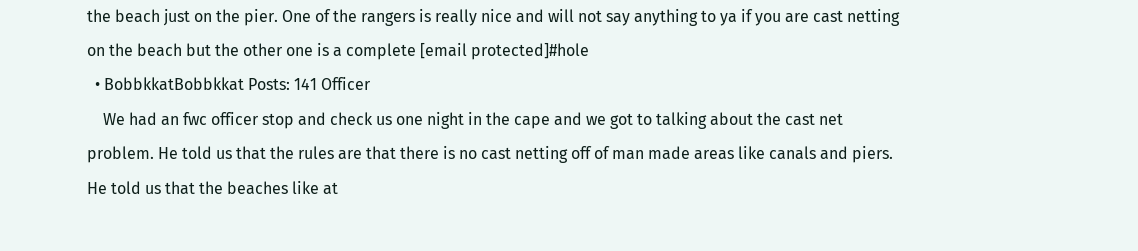the beach just on the pier. One of the rangers is really nice and will not say anything to ya if you are cast netting on the beach but the other one is a complete [email protected]#hole
  • BobbkkatBobbkkat Posts: 141 Officer
    We had an fwc officer stop and check us one night in the cape and we got to talking about the cast net problem. He told us that the rules are that there is no cast netting off of man made areas like canals and piers. He told us that the beaches like at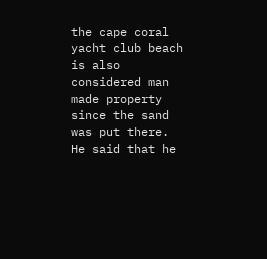the cape coral yacht club beach is also considered man made property since the sand was put there. He said that he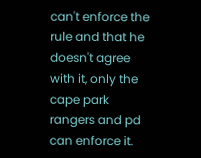can't enforce the rule and that he doesn't agree with it, only the cape park rangers and pd can enforce it.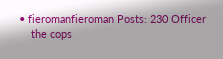• fieromanfieroman Posts: 230 Officer
    the cops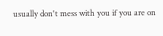usually don't mess with you if you are on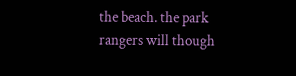the beach. the park rangers will though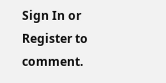Sign In or Register to comment.